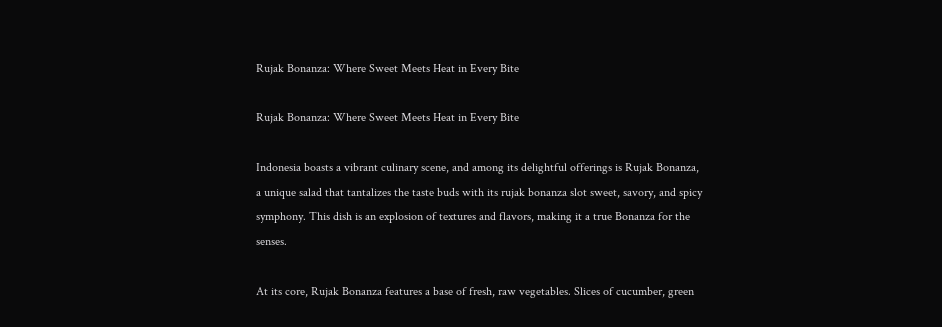Rujak Bonanza: Where Sweet Meets Heat in Every Bite

Rujak Bonanza: Where Sweet Meets Heat in Every Bite

Indonesia boasts a vibrant culinary scene, and among its delightful offerings is Rujak Bonanza, a unique salad that tantalizes the taste buds with its rujak bonanza slot sweet, savory, and spicy symphony. This dish is an explosion of textures and flavors, making it a true Bonanza for the senses.

At its core, Rujak Bonanza features a base of fresh, raw vegetables. Slices of cucumber, green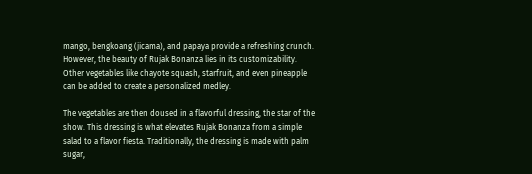mango, bengkoang (jicama), and papaya provide a refreshing crunch. However, the beauty of Rujak Bonanza lies in its customizability. Other vegetables like chayote squash, starfruit, and even pineapple can be added to create a personalized medley.

The vegetables are then doused in a flavorful dressing, the star of the show. This dressing is what elevates Rujak Bonanza from a simple salad to a flavor fiesta. Traditionally, the dressing is made with palm sugar,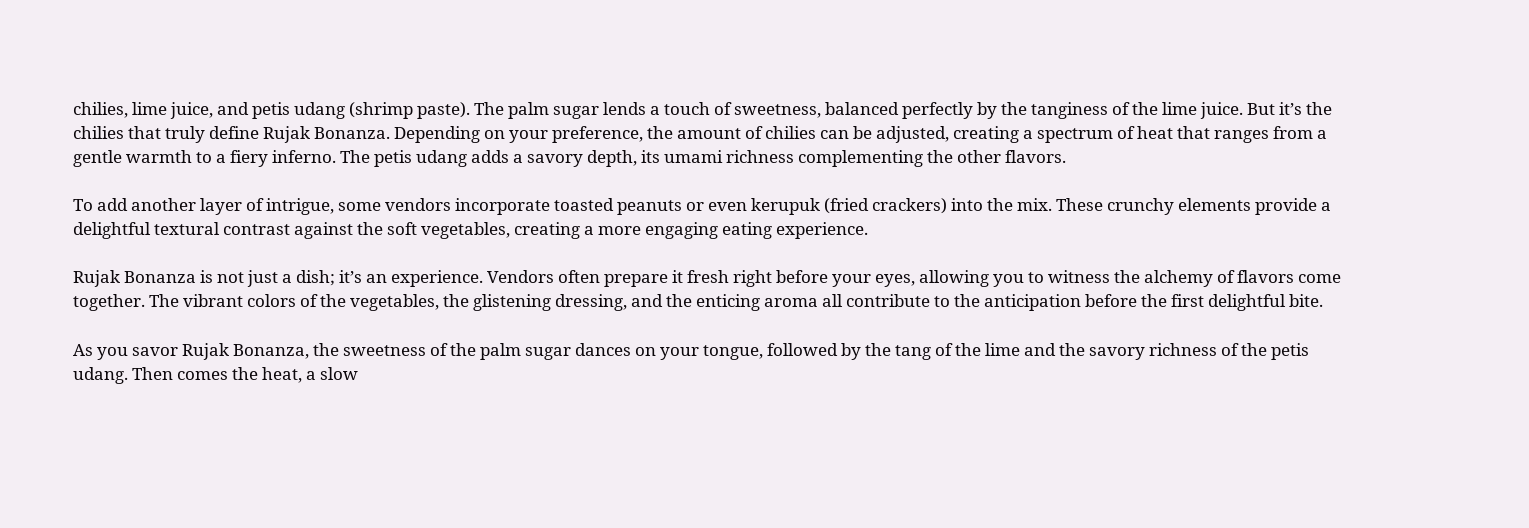chilies, lime juice, and petis udang (shrimp paste). The palm sugar lends a touch of sweetness, balanced perfectly by the tanginess of the lime juice. But it’s the chilies that truly define Rujak Bonanza. Depending on your preference, the amount of chilies can be adjusted, creating a spectrum of heat that ranges from a gentle warmth to a fiery inferno. The petis udang adds a savory depth, its umami richness complementing the other flavors.

To add another layer of intrigue, some vendors incorporate toasted peanuts or even kerupuk (fried crackers) into the mix. These crunchy elements provide a delightful textural contrast against the soft vegetables, creating a more engaging eating experience.

Rujak Bonanza is not just a dish; it’s an experience. Vendors often prepare it fresh right before your eyes, allowing you to witness the alchemy of flavors come together. The vibrant colors of the vegetables, the glistening dressing, and the enticing aroma all contribute to the anticipation before the first delightful bite.

As you savor Rujak Bonanza, the sweetness of the palm sugar dances on your tongue, followed by the tang of the lime and the savory richness of the petis udang. Then comes the heat, a slow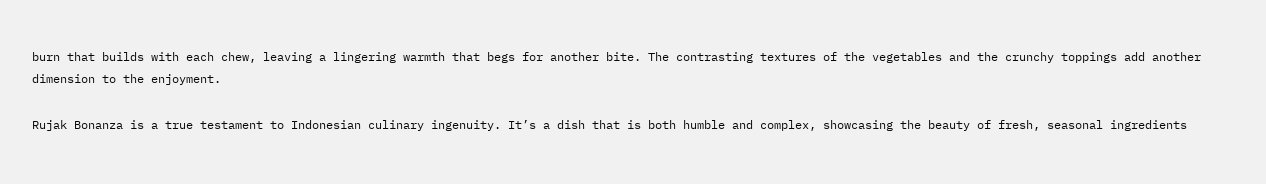burn that builds with each chew, leaving a lingering warmth that begs for another bite. The contrasting textures of the vegetables and the crunchy toppings add another dimension to the enjoyment.

Rujak Bonanza is a true testament to Indonesian culinary ingenuity. It’s a dish that is both humble and complex, showcasing the beauty of fresh, seasonal ingredients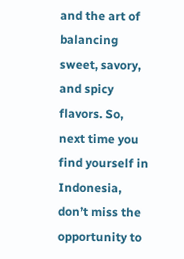and the art of balancing sweet, savory, and spicy flavors. So, next time you find yourself in Indonesia, don’t miss the opportunity to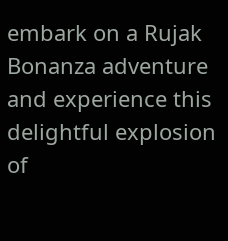embark on a Rujak Bonanza adventure and experience this delightful explosion of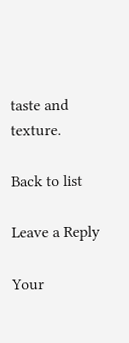taste and texture.

Back to list

Leave a Reply

Your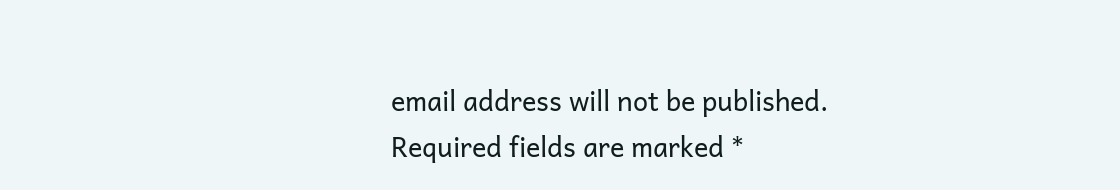email address will not be published. Required fields are marked *